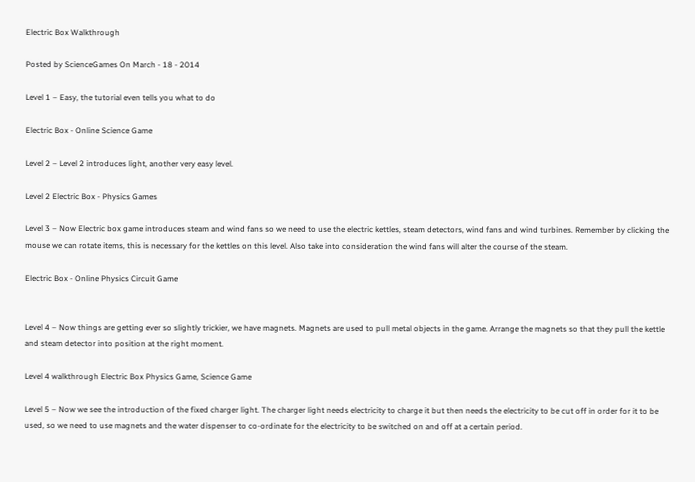Electric Box Walkthrough

Posted by ScienceGames On March - 18 - 2014

Level 1 – Easy, the tutorial even tells you what to do

Electric Box - Online Science Game

Level 2 – Level 2 introduces light, another very easy level.

Level 2 Electric Box - Physics Games

Level 3 – Now Electric box game introduces steam and wind fans so we need to use the electric kettles, steam detectors, wind fans and wind turbines. Remember by clicking the mouse we can rotate items, this is necessary for the kettles on this level. Also take into consideration the wind fans will alter the course of the steam.

Electric Box - Online Physics Circuit Game


Level 4 – Now things are getting ever so slightly trickier, we have magnets. Magnets are used to pull metal objects in the game. Arrange the magnets so that they pull the kettle and steam detector into position at the right moment.

Level 4 walkthrough Electric Box Physics Game, Science Game

Level 5 – Now we see the introduction of the fixed charger light. The charger light needs electricity to charge it but then needs the electricity to be cut off in order for it to be used, so we need to use magnets and the water dispenser to co-ordinate for the electricity to be switched on and off at a certain period.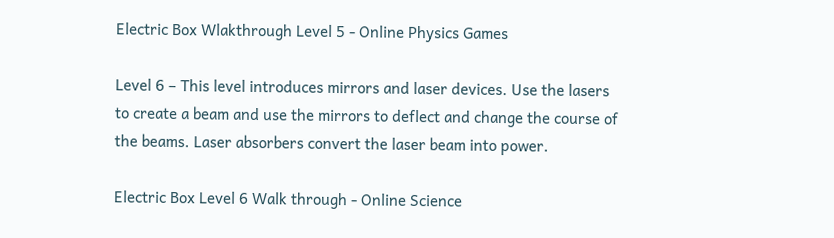Electric Box Wlakthrough Level 5 - Online Physics Games

Level 6 – This level introduces mirrors and laser devices. Use the lasers to create a beam and use the mirrors to deflect and change the course of the beams. Laser absorbers convert the laser beam into power.

Electric Box Level 6 Walk through - Online Science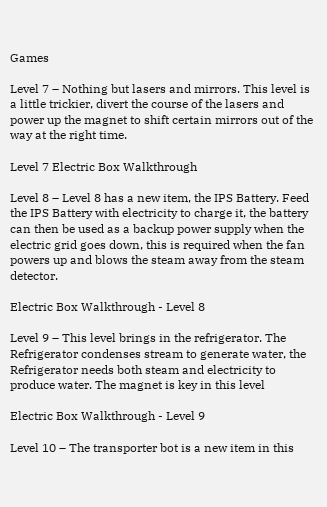Games

Level 7 – Nothing but lasers and mirrors. This level is a little trickier, divert the course of the lasers and power up the magnet to shift certain mirrors out of the way at the right time.

Level 7 Electric Box Walkthrough

Level 8 – Level 8 has a new item, the IPS Battery. Feed the IPS Battery with electricity to charge it, the battery can then be used as a backup power supply when the electric grid goes down, this is required when the fan powers up and blows the steam away from the steam detector.

Electric Box Walkthrough - Level 8

Level 9 – This level brings in the refrigerator. The Refrigerator condenses stream to generate water, the Refrigerator needs both steam and electricity to produce water. The magnet is key in this level

Electric Box Walkthrough - Level 9

Level 10 – The transporter bot is a new item in this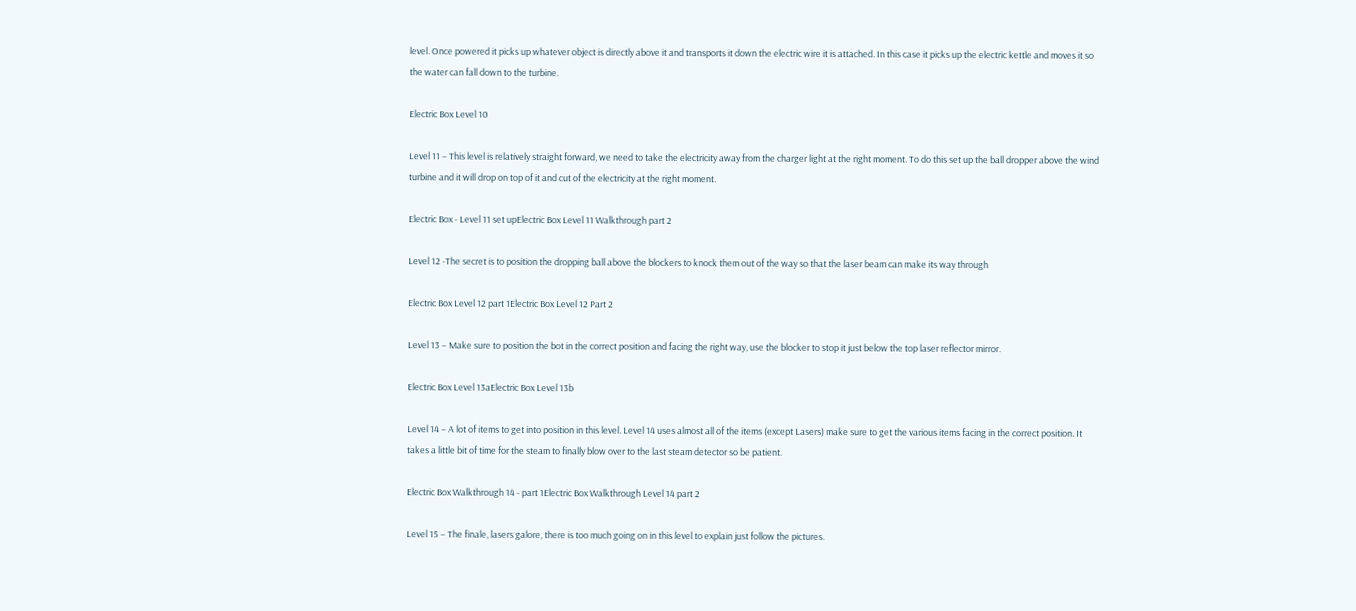level. Once powered it picks up whatever object is directly above it and transports it down the electric wire it is attached. In this case it picks up the electric kettle and moves it so the water can fall down to the turbine.

Electric Box Level 10

Level 11 – This level is relatively straight forward, we need to take the electricity away from the charger light at the right moment. To do this set up the ball dropper above the wind turbine and it will drop on top of it and cut of the electricity at the right moment.

Electric Box - Level 11 set upElectric Box Level 11 Walkthrough part 2

Level 12 -The secret is to position the dropping ball above the blockers to knock them out of the way so that the laser beam can make its way through

Electric Box Level 12 part 1Electric Box Level 12 Part 2

Level 13 – Make sure to position the bot in the correct position and facing the right way, use the blocker to stop it just below the top laser reflector mirror.

Electric Box Level 13aElectric Box Level 13b

Level 14 – A lot of items to get into position in this level. Level 14 uses almost all of the items (except Lasers) make sure to get the various items facing in the correct position. It takes a little bit of time for the steam to finally blow over to the last steam detector so be patient.

Electric Box Walkthrough 14 - part 1Electric Box Walkthrough Level 14 part 2

Level 15 – The finale, lasers galore, there is too much going on in this level to explain just follow the pictures.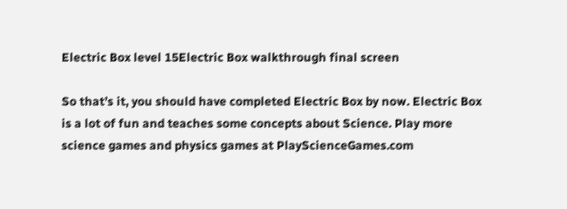Electric Box level 15Electric Box walkthrough final screen

So that’s it, you should have completed Electric Box by now. Electric Box is a lot of fun and teaches some concepts about Science. Play more science games and physics games at PlayScienceGames.com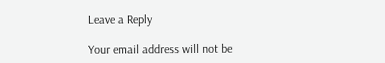Leave a Reply

Your email address will not be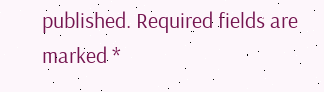published. Required fields are marked *